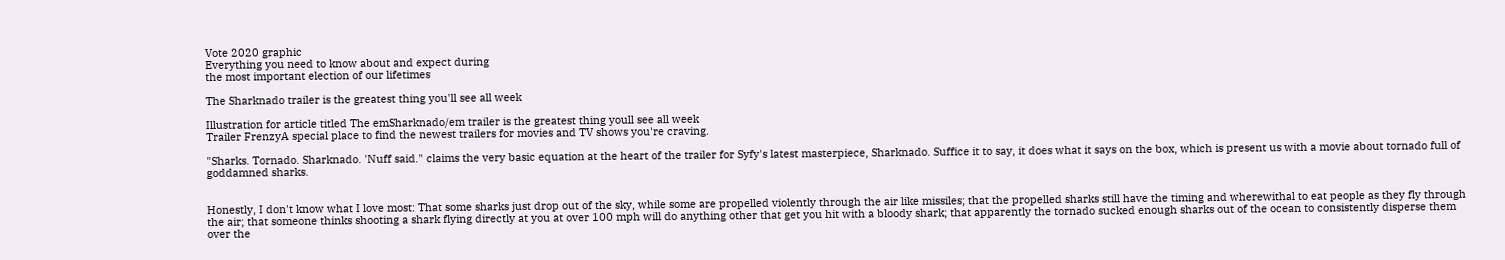Vote 2020 graphic
Everything you need to know about and expect during
the most important election of our lifetimes

The Sharknado trailer is the greatest thing you'll see all week

Illustration for article titled The emSharknado/em trailer is the greatest thing youll see all week
Trailer FrenzyA special place to find the newest trailers for movies and TV shows you're craving.

"Sharks. Tornado. Sharknado. 'Nuff said." claims the very basic equation at the heart of the trailer for Syfy's latest masterpiece, Sharknado. Suffice it to say, it does what it says on the box, which is present us with a movie about tornado full of goddamned sharks.


Honestly, I don't know what I love most: That some sharks just drop out of the sky, while some are propelled violently through the air like missiles; that the propelled sharks still have the timing and wherewithal to eat people as they fly through the air; that someone thinks shooting a shark flying directly at you at over 100 mph will do anything other that get you hit with a bloody shark; that apparently the tornado sucked enough sharks out of the ocean to consistently disperse them over the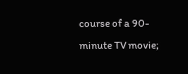course of a 90-minute TV movie;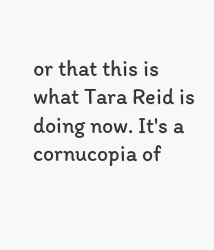or that this is what Tara Reid is doing now. It's a cornucopia of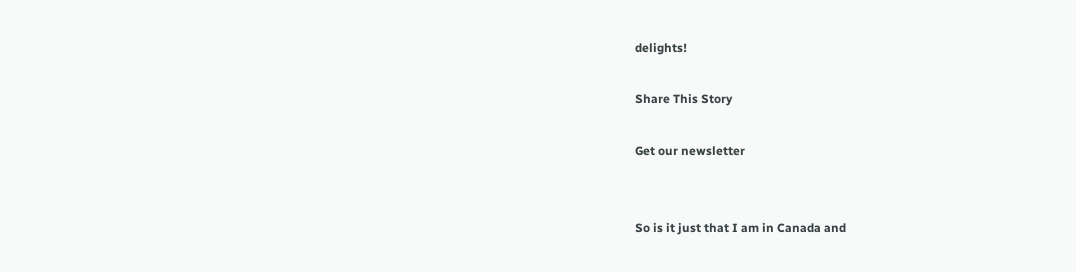delights!

Share This Story

Get our newsletter


So is it just that I am in Canada and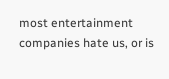most entertainment companies hate us, or is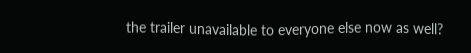the trailer unavailable to everyone else now as well?